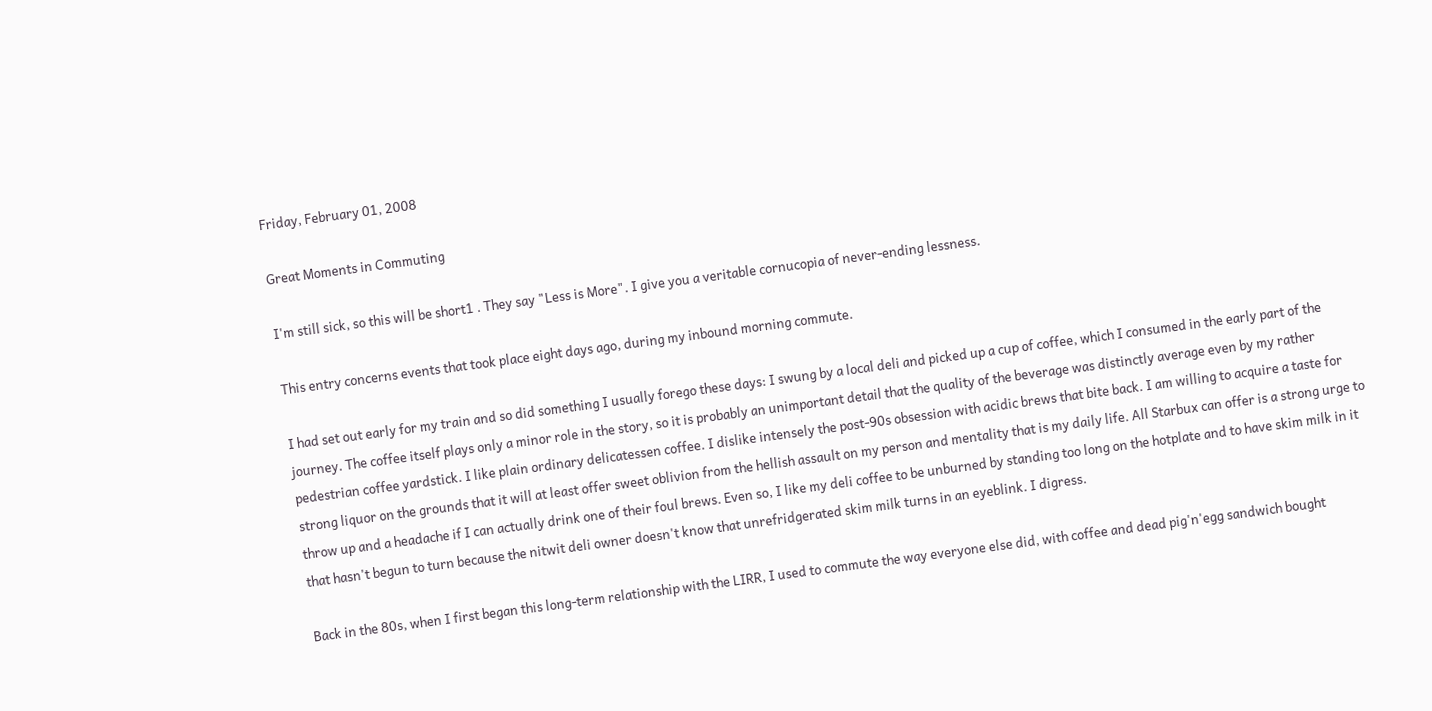Friday, February 01, 2008

Great Moments in Commuting

I'm still sick, so this will be short1 . They say "Less is More". I give you a veritable cornucopia of never-ending lessness.

This entry concerns events that took place eight days ago, during my inbound morning commute.

I had set out early for my train and so did something I usually forego these days: I swung by a local deli and picked up a cup of coffee, which I consumed in the early part of the journey. The coffee itself plays only a minor role in the story, so it is probably an unimportant detail that the quality of the beverage was distinctly average even by my rather pedestrian coffee yardstick. I like plain ordinary delicatessen coffee. I dislike intensely the post-90s obsession with acidic brews that bite back. I am willing to acquire a taste for strong liquor on the grounds that it will at least offer sweet oblivion from the hellish assault on my person and mentality that is my daily life. All Starbux can offer is a strong urge to throw up and a headache if I can actually drink one of their foul brews. Even so, I like my deli coffee to be unburned by standing too long on the hotplate and to have skim milk in it that hasn't begun to turn because the nitwit deli owner doesn't know that unrefridgerated skim milk turns in an eyeblink. I digress.

Back in the 80s, when I first began this long-term relationship with the LIRR, I used to commute the way everyone else did, with coffee and dead pig'n'egg sandwich bought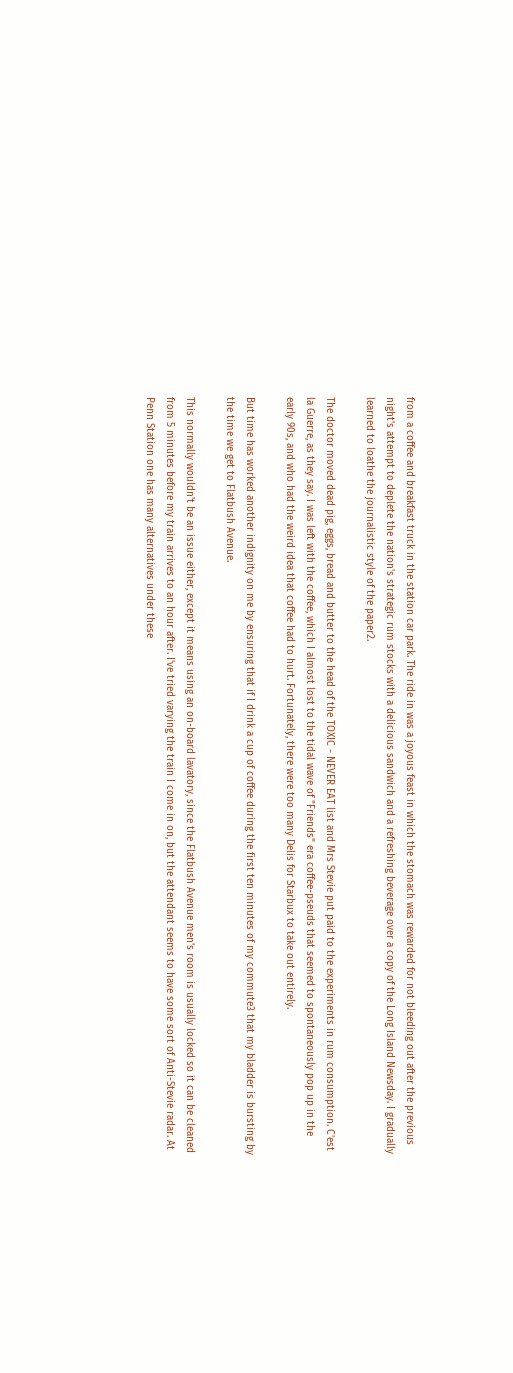from a coffee and breakfast truck in the station car park. The ride in was a joyous feast in which the stomach was rewarded for not bleeding out after the previous night's attempt to deplete the nation's strategic rum stocks with a delicious sandwich and a refreshing beverage over a copy of the Long Island Newsday. I gradually learned to loathe the journalistic style of the paper2.

The doctor moved dead pig, eggs, bread and butter to the head of the TOXIC - NEVER EAT list and Mrs Stevie put paid to the experiments in rum consumption. C'est la Guerre, as they say. I was left with the coffee, which I almost lost to the tidal wave of "Friends" era coffee-pseuds that seemed to spontaneously pop up in the early 90s, and who had the weird idea that coffee had to hurt. Fortunately, there were too many Delis for Starbux to take out entirely.

But time has worked another indignity on me by ensuring that if I drink a cup of coffee during the first ten minutes of my commute3 that my bladder is bursting by the time we get to Flatbush Avenue.

This normally wouldn't be an issue either, except it means using an on-board lavatory, since the Flatbush Avenue men's room is usually locked so it can be cleaned from 5 minutes before my train arrives to an hour after. I've tried varying the train I come in on, but the attendant seems to have some sort of Anti-Stevie radar. At Penn Station one has many alternatives under these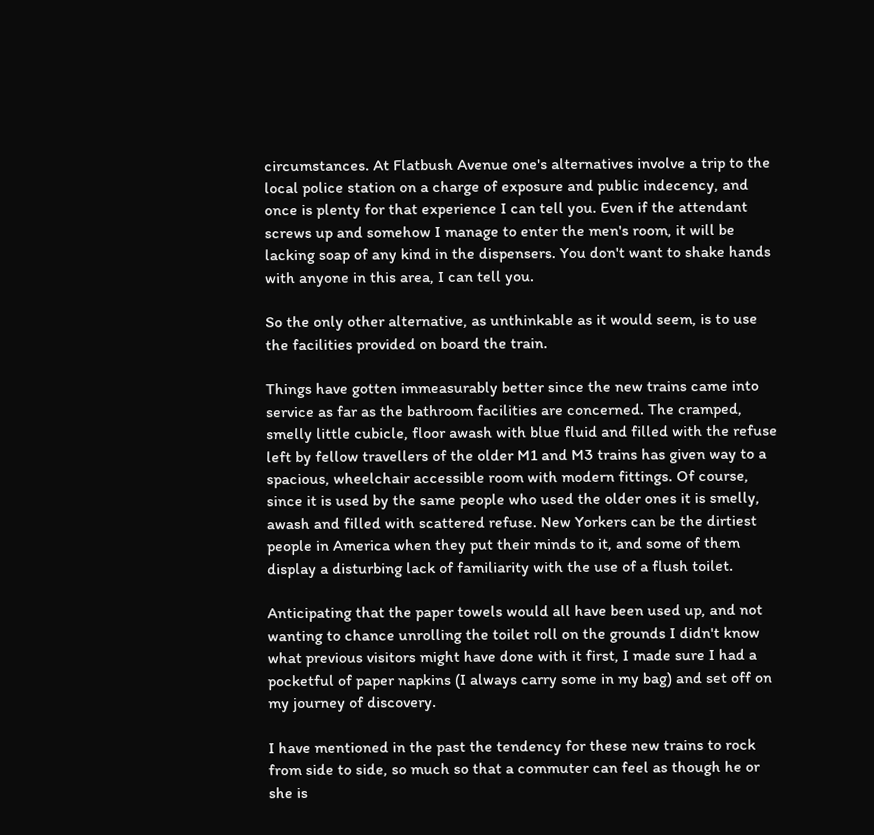circumstances. At Flatbush Avenue one's alternatives involve a trip to the local police station on a charge of exposure and public indecency, and once is plenty for that experience I can tell you. Even if the attendant screws up and somehow I manage to enter the men's room, it will be lacking soap of any kind in the dispensers. You don't want to shake hands with anyone in this area, I can tell you.

So the only other alternative, as unthinkable as it would seem, is to use the facilities provided on board the train.

Things have gotten immeasurably better since the new trains came into service as far as the bathroom facilities are concerned. The cramped, smelly little cubicle, floor awash with blue fluid and filled with the refuse left by fellow travellers of the older M1 and M3 trains has given way to a spacious, wheelchair accessible room with modern fittings. Of course, since it is used by the same people who used the older ones it is smelly, awash and filled with scattered refuse. New Yorkers can be the dirtiest people in America when they put their minds to it, and some of them display a disturbing lack of familiarity with the use of a flush toilet.

Anticipating that the paper towels would all have been used up, and not wanting to chance unrolling the toilet roll on the grounds I didn't know what previous visitors might have done with it first, I made sure I had a pocketful of paper napkins (I always carry some in my bag) and set off on my journey of discovery.

I have mentioned in the past the tendency for these new trains to rock from side to side, so much so that a commuter can feel as though he or she is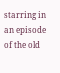starring in an episode of the old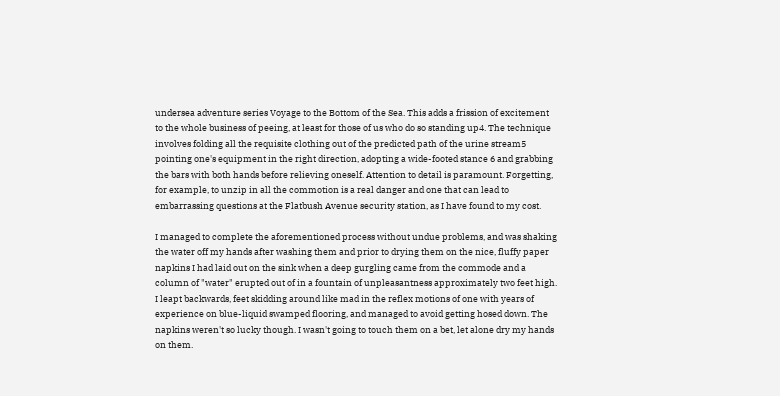undersea adventure series Voyage to the Bottom of the Sea. This adds a frission of excitement to the whole business of peeing, at least for those of us who do so standing up4. The technique involves folding all the requisite clothing out of the predicted path of the urine stream5 pointing one's equipment in the right direction, adopting a wide-footed stance 6 and grabbing the bars with both hands before relieving oneself. Attention to detail is paramount. Forgetting, for example, to unzip in all the commotion is a real danger and one that can lead to embarrassing questions at the Flatbush Avenue security station, as I have found to my cost.

I managed to complete the aforementioned process without undue problems, and was shaking the water off my hands after washing them and prior to drying them on the nice, fluffy paper napkins I had laid out on the sink when a deep gurgling came from the commode and a column of "water" erupted out of in a fountain of unpleasantness approximately two feet high. I leapt backwards, feet skidding around like mad in the reflex motions of one with years of experience on blue-liquid swamped flooring, and managed to avoid getting hosed down. The napkins weren't so lucky though. I wasn't going to touch them on a bet, let alone dry my hands on them.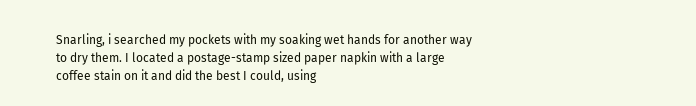Snarling, i searched my pockets with my soaking wet hands for another way to dry them. I located a postage-stamp sized paper napkin with a large coffee stain on it and did the best I could, using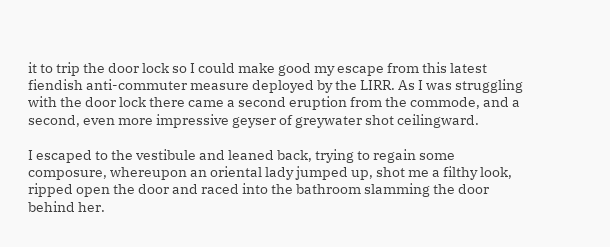it to trip the door lock so I could make good my escape from this latest fiendish anti-commuter measure deployed by the LIRR. As I was struggling with the door lock there came a second eruption from the commode, and a second, even more impressive geyser of greywater shot ceilingward.

I escaped to the vestibule and leaned back, trying to regain some composure, whereupon an oriental lady jumped up, shot me a filthy look, ripped open the door and raced into the bathroom slamming the door behind her.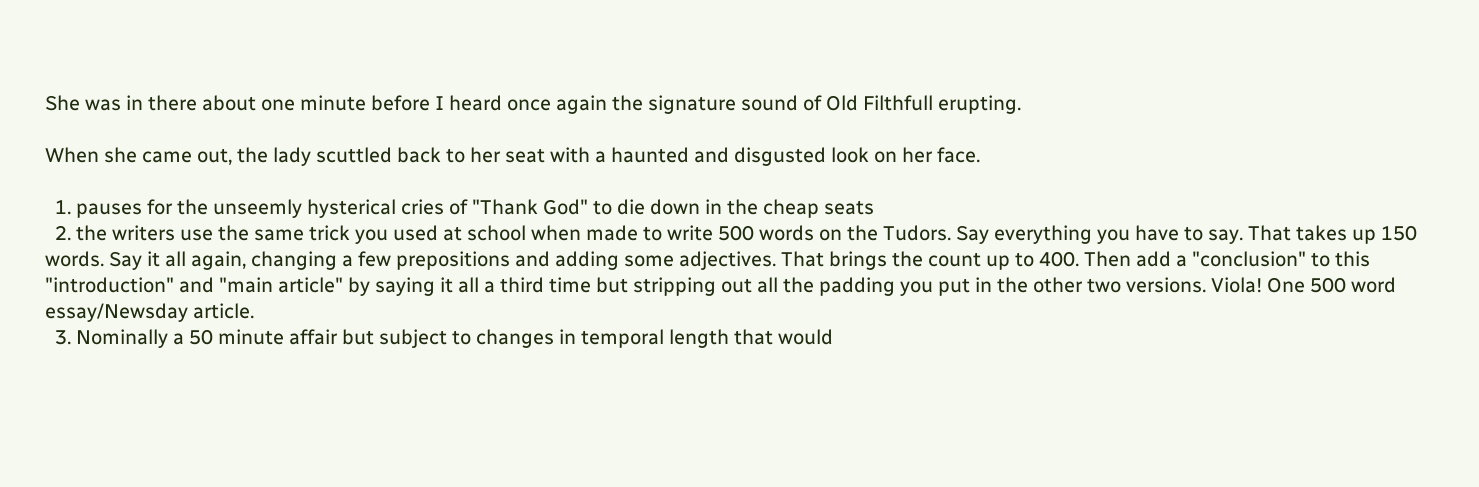She was in there about one minute before I heard once again the signature sound of Old Filthfull erupting.

When she came out, the lady scuttled back to her seat with a haunted and disgusted look on her face.

  1. pauses for the unseemly hysterical cries of "Thank God" to die down in the cheap seats
  2. the writers use the same trick you used at school when made to write 500 words on the Tudors. Say everything you have to say. That takes up 150 words. Say it all again, changing a few prepositions and adding some adjectives. That brings the count up to 400. Then add a "conclusion" to this "introduction" and "main article" by saying it all a third time but stripping out all the padding you put in the other two versions. Viola! One 500 word essay/Newsday article.
  3. Nominally a 50 minute affair but subject to changes in temporal length that would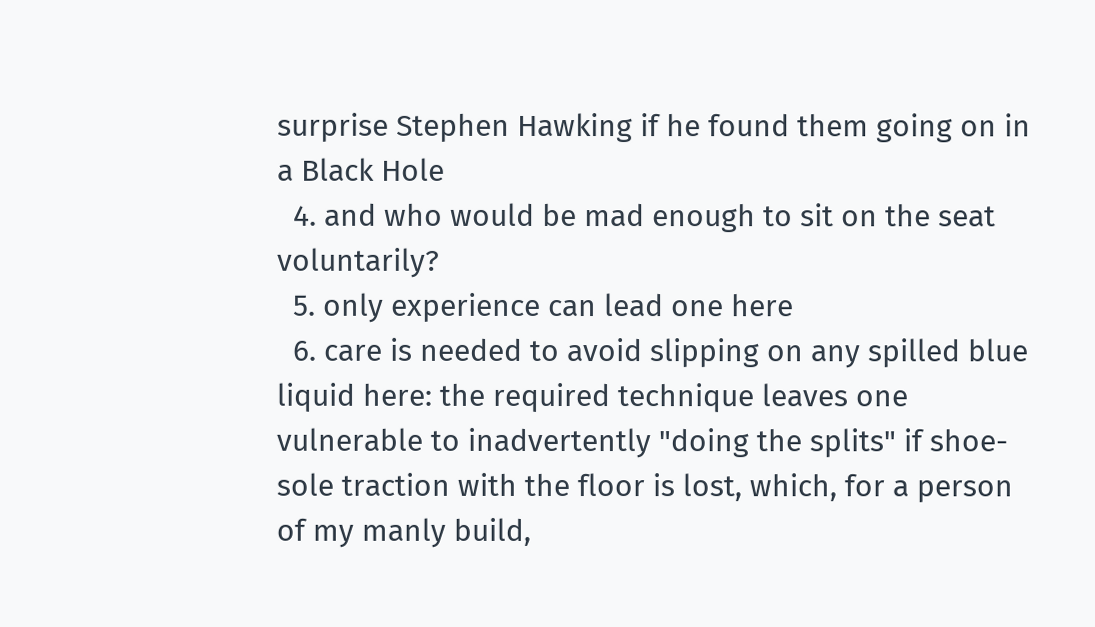surprise Stephen Hawking if he found them going on in a Black Hole
  4. and who would be mad enough to sit on the seat voluntarily?
  5. only experience can lead one here
  6. care is needed to avoid slipping on any spilled blue liquid here: the required technique leaves one vulnerable to inadvertently "doing the splits" if shoe-sole traction with the floor is lost, which, for a person of my manly build,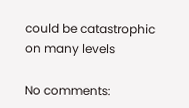could be catastrophic on many levels

No comments: